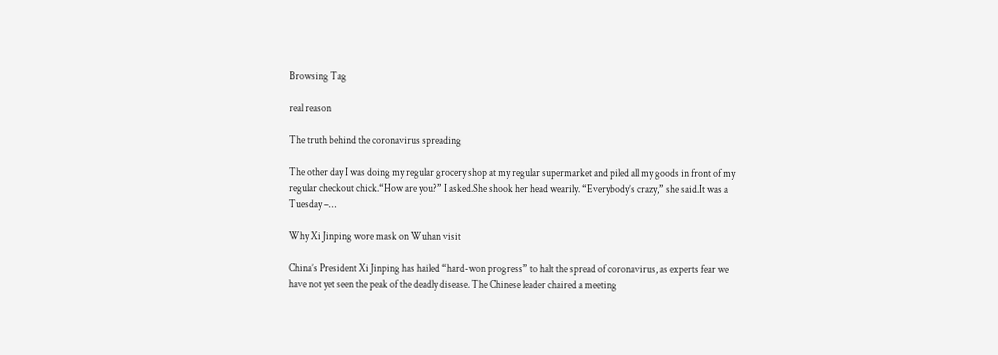Browsing Tag

real reason

The truth behind the coronavirus spreading

The other day I was doing my regular grocery shop at my regular supermarket and piled all my goods in front of my regular checkout chick.“How are you?” I asked.She shook her head wearily. “Everybody’s crazy,” she said.It was a Tuesday –…

Why Xi Jinping wore mask on Wuhan visit

China’s President Xi Jinping has hailed “hard-won progress” to halt the spread of coronavirus, as experts fear we have not yet seen the peak of the deadly disease. The Chinese leader chaired a meeting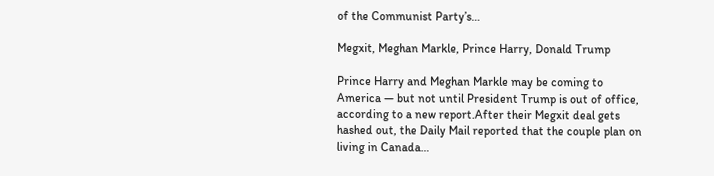of the Communist Party’s…

Megxit, Meghan Markle, Prince Harry, Donald Trump

Prince Harry and Meghan Markle may be coming to America — but not until President Trump is out of office, according to a new report.After their Megxit deal gets hashed out, the Daily Mail reported that the couple plan on living in Canada…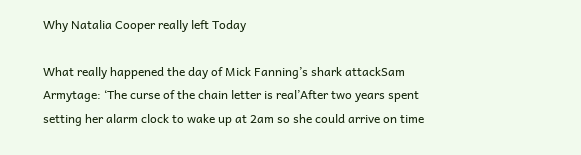Why Natalia Cooper really left Today

What really happened the day of Mick Fanning’s shark attackSam Armytage: ‘The curse of the chain letter is real’After two years spent setting her alarm clock to wake up at 2am so she could arrive on time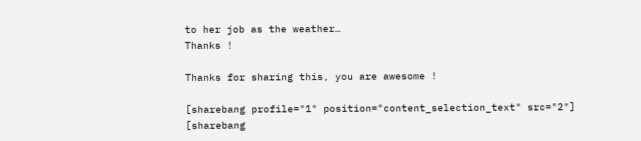to her job as the weather…
Thanks !

Thanks for sharing this, you are awesome !

[sharebang profile="1" position="content_selection_text" src="2"] [sharebang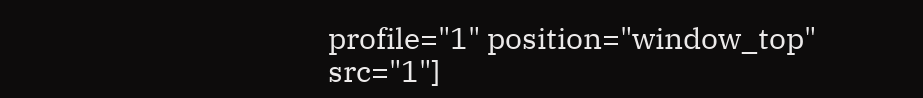profile="1" position="window_top" src="1"]